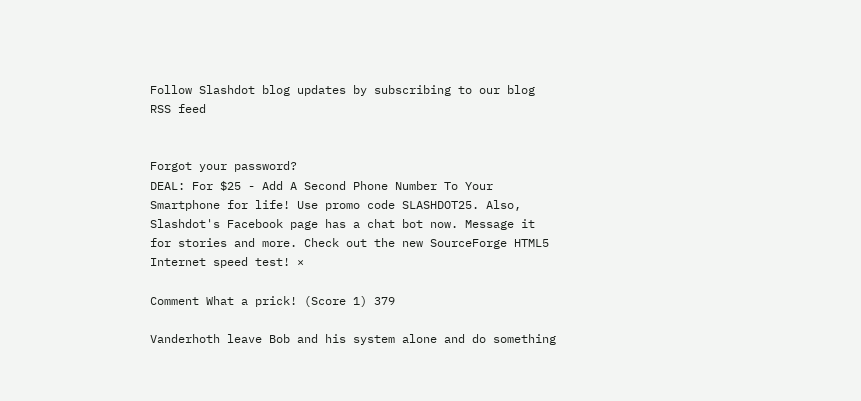Follow Slashdot blog updates by subscribing to our blog RSS feed


Forgot your password?
DEAL: For $25 - Add A Second Phone Number To Your Smartphone for life! Use promo code SLASHDOT25. Also, Slashdot's Facebook page has a chat bot now. Message it for stories and more. Check out the new SourceForge HTML5 Internet speed test! ×

Comment What a prick! (Score 1) 379

Vanderhoth leave Bob and his system alone and do something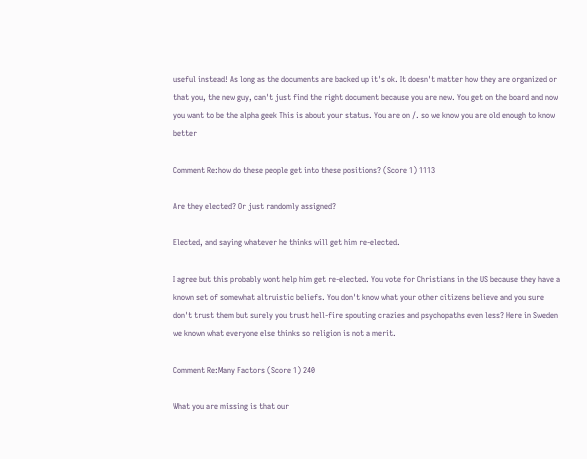useful instead! As long as the documents are backed up it's ok. It doesn't matter how they are organized or that you, the new guy, can't just find the right document because you are new. You get on the board and now you want to be the alpha geek This is about your status. You are on /. so we know you are old enough to know better

Comment Re:how do these people get into these positions? (Score 1) 1113

Are they elected? Or just randomly assigned?

Elected, and saying whatever he thinks will get him re-elected.

I agree but this probably wont help him get re-elected. You vote for Christians in the US because they have a known set of somewhat altruistic beliefs. You don't know what your other citizens believe and you sure don't trust them but surely you trust hell-fire spouting crazies and psychopaths even less? Here in Sweden we known what everyone else thinks so religion is not a merit.

Comment Re:Many Factors (Score 1) 240

What you are missing is that our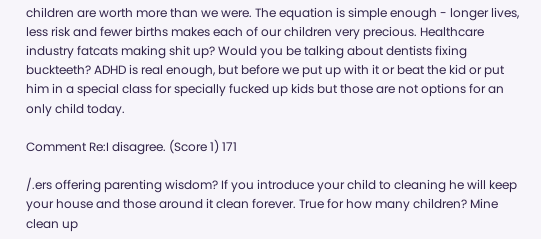children are worth more than we were. The equation is simple enough - longer lives, less risk and fewer births makes each of our children very precious. Healthcare industry fatcats making shit up? Would you be talking about dentists fixing buckteeth? ADHD is real enough, but before we put up with it or beat the kid or put him in a special class for specially fucked up kids but those are not options for an only child today.

Comment Re:I disagree. (Score 1) 171

/.ers offering parenting wisdom? If you introduce your child to cleaning he will keep your house and those around it clean forever. True for how many children? Mine clean up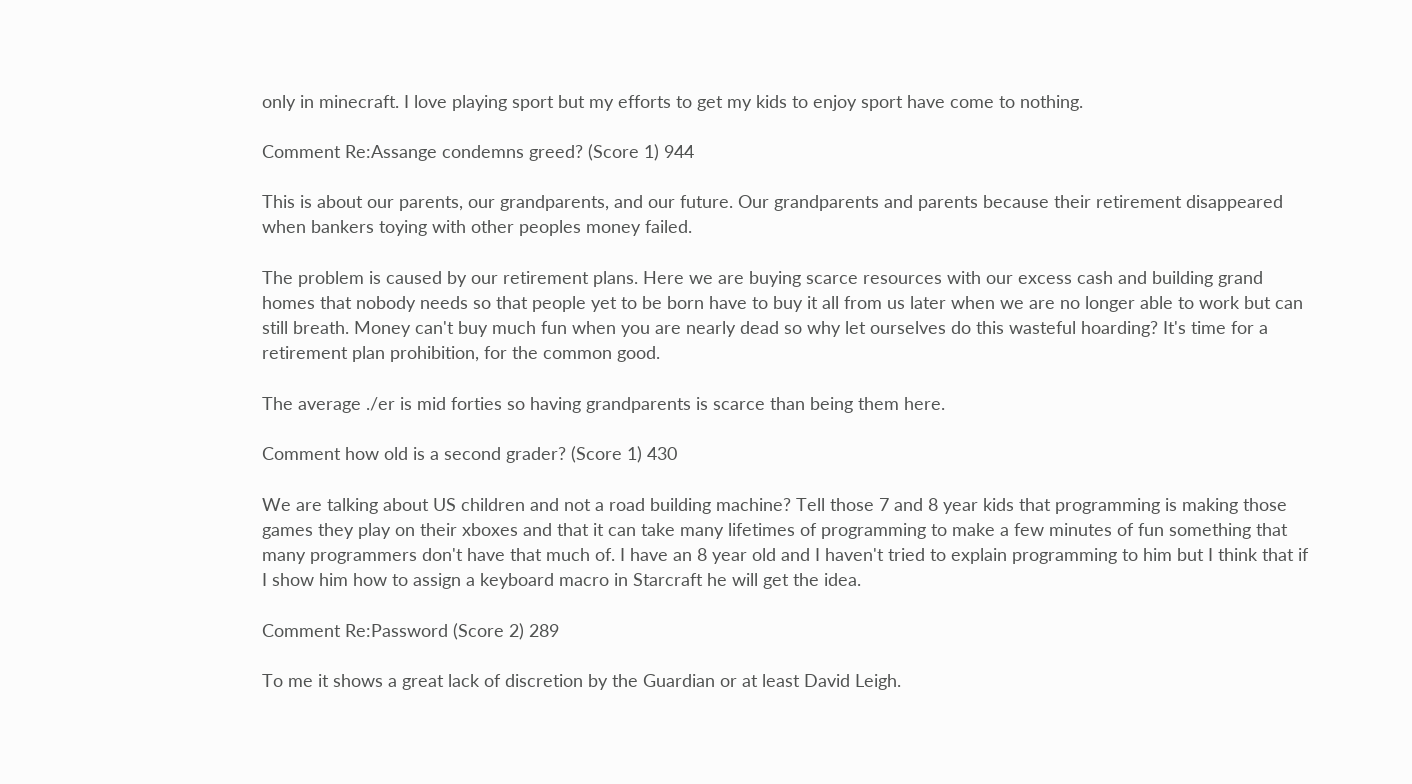only in minecraft. I love playing sport but my efforts to get my kids to enjoy sport have come to nothing.

Comment Re:Assange condemns greed? (Score 1) 944

This is about our parents, our grandparents, and our future. Our grandparents and parents because their retirement disappeared when bankers toying with other peoples money failed.

The problem is caused by our retirement plans. Here we are buying scarce resources with our excess cash and building grand homes that nobody needs so that people yet to be born have to buy it all from us later when we are no longer able to work but can still breath. Money can't buy much fun when you are nearly dead so why let ourselves do this wasteful hoarding? It's time for a retirement plan prohibition, for the common good.

The average ./er is mid forties so having grandparents is scarce than being them here.

Comment how old is a second grader? (Score 1) 430

We are talking about US children and not a road building machine? Tell those 7 and 8 year kids that programming is making those games they play on their xboxes and that it can take many lifetimes of programming to make a few minutes of fun something that many programmers don't have that much of. I have an 8 year old and I haven't tried to explain programming to him but I think that if I show him how to assign a keyboard macro in Starcraft he will get the idea.

Comment Re:Password (Score 2) 289

To me it shows a great lack of discretion by the Guardian or at least David Leigh.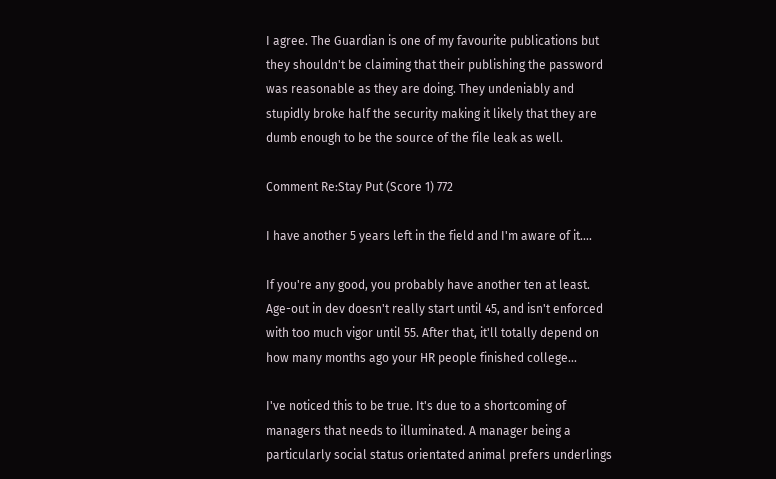I agree. The Guardian is one of my favourite publications but they shouldn't be claiming that their publishing the password was reasonable as they are doing. They undeniably and stupidly broke half the security making it likely that they are dumb enough to be the source of the file leak as well.

Comment Re:Stay Put (Score 1) 772

I have another 5 years left in the field and I'm aware of it....

If you're any good, you probably have another ten at least. Age-out in dev doesn't really start until 45, and isn't enforced with too much vigor until 55. After that, it'll totally depend on how many months ago your HR people finished college...

I've noticed this to be true. It's due to a shortcoming of managers that needs to illuminated. A manager being a particularly social status orientated animal prefers underlings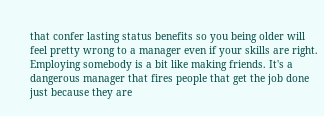that confer lasting status benefits so you being older will feel pretty wrong to a manager even if your skills are right. Employing somebody is a bit like making friends. It's a dangerous manager that fires people that get the job done just because they are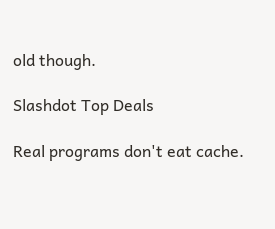old though.

Slashdot Top Deals

Real programs don't eat cache.